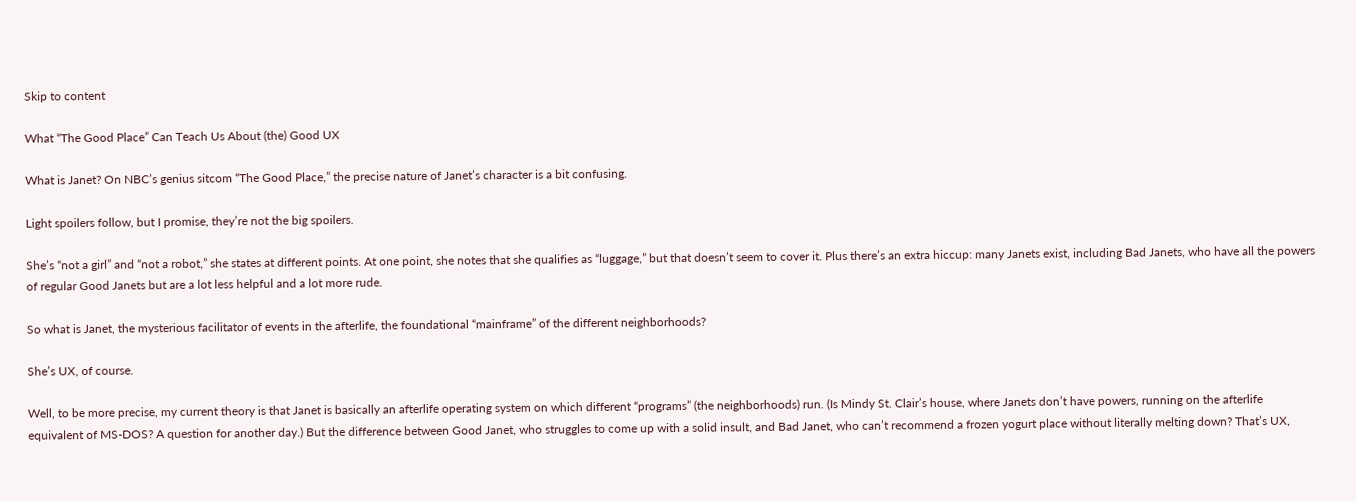Skip to content

What “The Good Place” Can Teach Us About (the) Good UX

What is Janet? On NBC’s genius sitcom “The Good Place,” the precise nature of Janet’s character is a bit confusing.

Light spoilers follow, but I promise, they’re not the big spoilers.

She’s “not a girl” and “not a robot,” she states at different points. At one point, she notes that she qualifies as “luggage,” but that doesn’t seem to cover it. Plus there’s an extra hiccup: many Janets exist, including Bad Janets, who have all the powers of regular Good Janets but are a lot less helpful and a lot more rude.

So what is Janet, the mysterious facilitator of events in the afterlife, the foundational “mainframe” of the different neighborhoods?

She’s UX, of course.

Well, to be more precise, my current theory is that Janet is basically an afterlife operating system on which different “programs” (the neighborhoods) run. (Is Mindy St. Clair’s house, where Janets don’t have powers, running on the afterlife equivalent of MS-DOS? A question for another day.) But the difference between Good Janet, who struggles to come up with a solid insult, and Bad Janet, who can’t recommend a frozen yogurt place without literally melting down? That’s UX,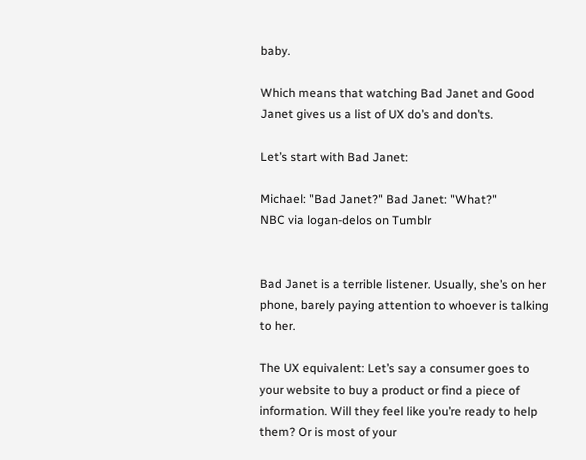baby.

Which means that watching Bad Janet and Good Janet gives us a list of UX do’s and don’ts.

Let’s start with Bad Janet:

Michael: "Bad Janet?" Bad Janet: "What?"
NBC via logan-delos on Tumblr


Bad Janet is a terrible listener. Usually, she’s on her phone, barely paying attention to whoever is talking to her.

The UX equivalent: Let’s say a consumer goes to your website to buy a product or find a piece of information. Will they feel like you’re ready to help them? Or is most of your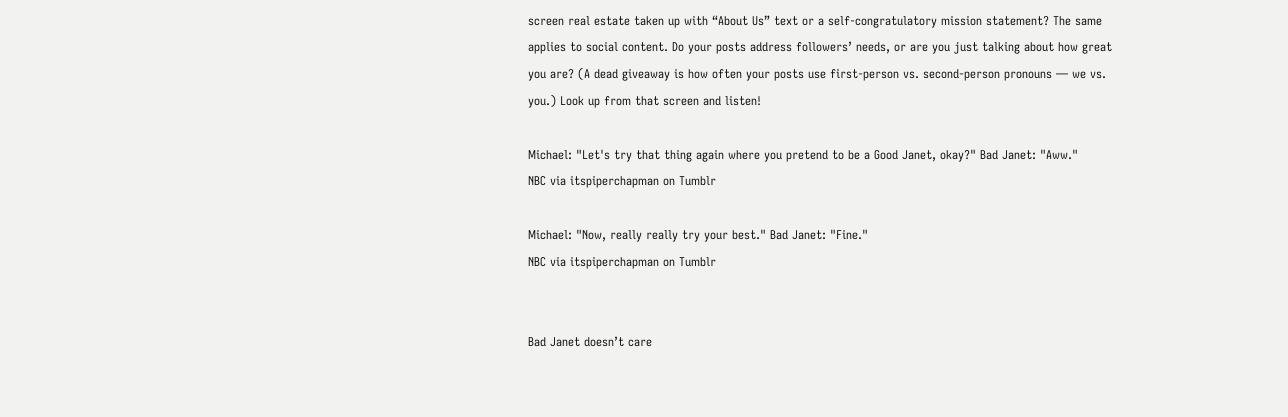screen real estate taken up with “About Us” text or a self-congratulatory mission statement? The same applies to social content. Do your posts address followers’ needs, or are you just talking about how great you are? (A dead giveaway is how often your posts use first-person vs. second-person pronouns — we vs. you.) Look up from that screen and listen!

Michael: "Let's try that thing again where you pretend to be a Good Janet, okay?" Bad Janet: "Aww."
NBC via itspiperchapman on Tumblr

Michael: "Now, really really try your best." Bad Janet: "Fine."
NBC via itspiperchapman on Tumblr


Bad Janet doesn’t care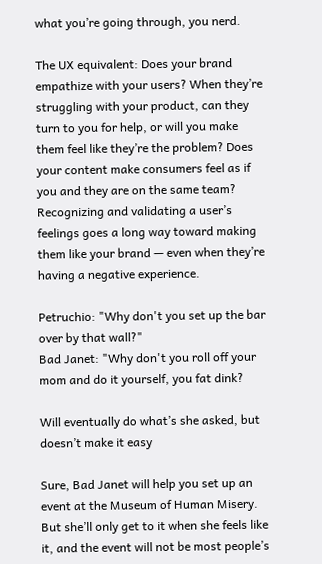what you’re going through, you nerd.

The UX equivalent: Does your brand empathize with your users? When they’re struggling with your product, can they turn to you for help, or will you make them feel like they’re the problem? Does your content make consumers feel as if you and they are on the same team? Recognizing and validating a user’s feelings goes a long way toward making them like your brand — even when they’re having a negative experience.

Petruchio: "Why don't you set up the bar over by that wall?"
Bad Janet: "Why don't you roll off your mom and do it yourself, you fat dink?

Will eventually do what’s she asked, but doesn’t make it easy

Sure, Bad Janet will help you set up an event at the Museum of Human Misery. But she’ll only get to it when she feels like it, and the event will not be most people’s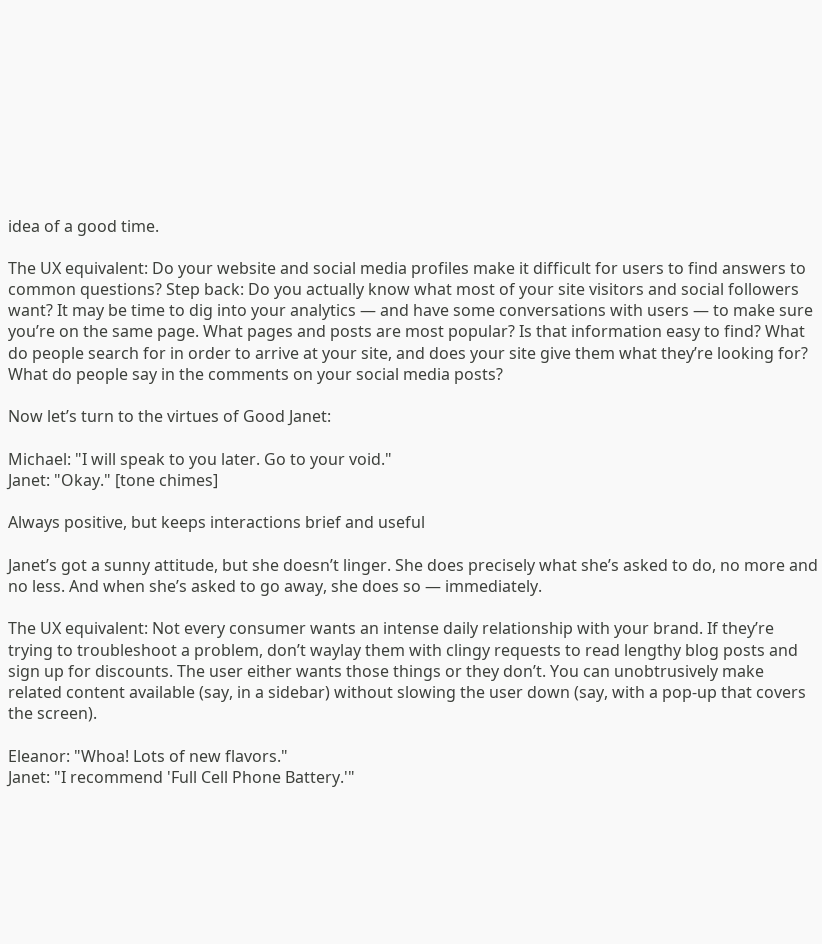idea of a good time.

The UX equivalent: Do your website and social media profiles make it difficult for users to find answers to common questions? Step back: Do you actually know what most of your site visitors and social followers want? It may be time to dig into your analytics — and have some conversations with users — to make sure you’re on the same page. What pages and posts are most popular? Is that information easy to find? What do people search for in order to arrive at your site, and does your site give them what they’re looking for? What do people say in the comments on your social media posts?

Now let’s turn to the virtues of Good Janet:

Michael: "I will speak to you later. Go to your void."
Janet: "Okay." [tone chimes]

Always positive, but keeps interactions brief and useful

Janet’s got a sunny attitude, but she doesn’t linger. She does precisely what she’s asked to do, no more and no less. And when she’s asked to go away, she does so — immediately.

The UX equivalent: Not every consumer wants an intense daily relationship with your brand. If they’re trying to troubleshoot a problem, don’t waylay them with clingy requests to read lengthy blog posts and sign up for discounts. The user either wants those things or they don’t. You can unobtrusively make related content available (say, in a sidebar) without slowing the user down (say, with a pop-up that covers the screen).

Eleanor: "Whoa! Lots of new flavors."
Janet: "I recommend 'Full Cell Phone Battery.'"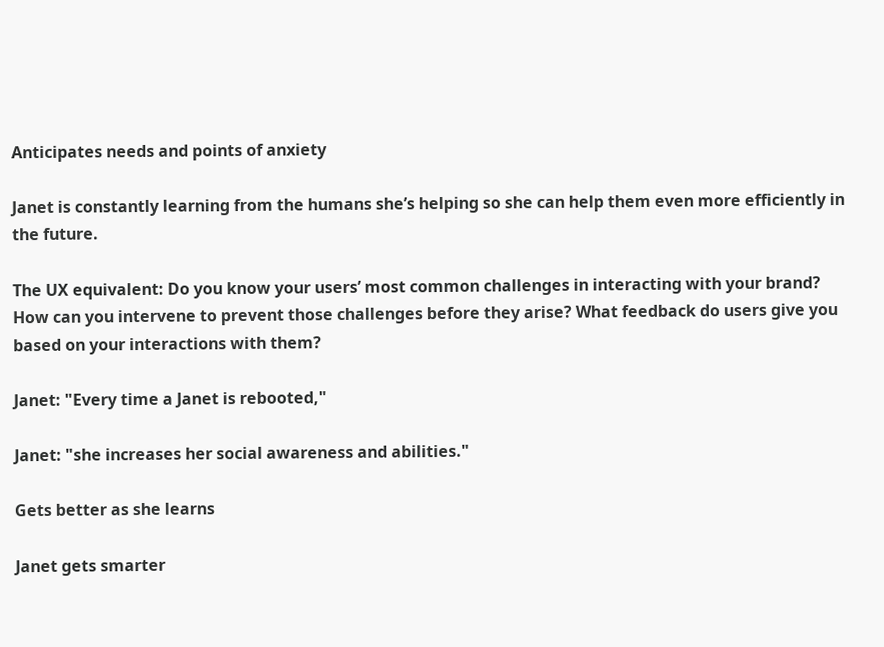Anticipates needs and points of anxiety

Janet is constantly learning from the humans she’s helping so she can help them even more efficiently in the future.

The UX equivalent: Do you know your users’ most common challenges in interacting with your brand? How can you intervene to prevent those challenges before they arise? What feedback do users give you based on your interactions with them?

Janet: "Every time a Janet is rebooted,"

Janet: "she increases her social awareness and abilities."

Gets better as she learns

Janet gets smarter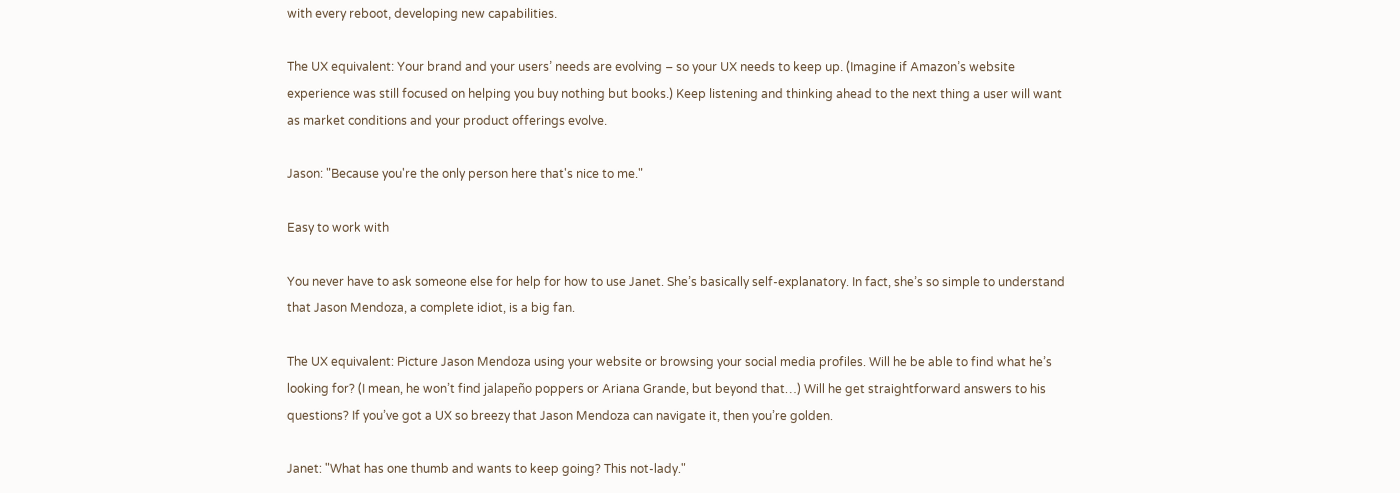with every reboot, developing new capabilities.

The UX equivalent: Your brand and your users’ needs are evolving – so your UX needs to keep up. (Imagine if Amazon’s website experience was still focused on helping you buy nothing but books.) Keep listening and thinking ahead to the next thing a user will want as market conditions and your product offerings evolve.

Jason: "Because you're the only person here that's nice to me."

Easy to work with

You never have to ask someone else for help for how to use Janet. She’s basically self-explanatory. In fact, she’s so simple to understand that Jason Mendoza, a complete idiot, is a big fan.

The UX equivalent: Picture Jason Mendoza using your website or browsing your social media profiles. Will he be able to find what he’s looking for? (I mean, he won’t find jalapeño poppers or Ariana Grande, but beyond that…) Will he get straightforward answers to his questions? If you’ve got a UX so breezy that Jason Mendoza can navigate it, then you’re golden.

Janet: "What has one thumb and wants to keep going? This not-lady."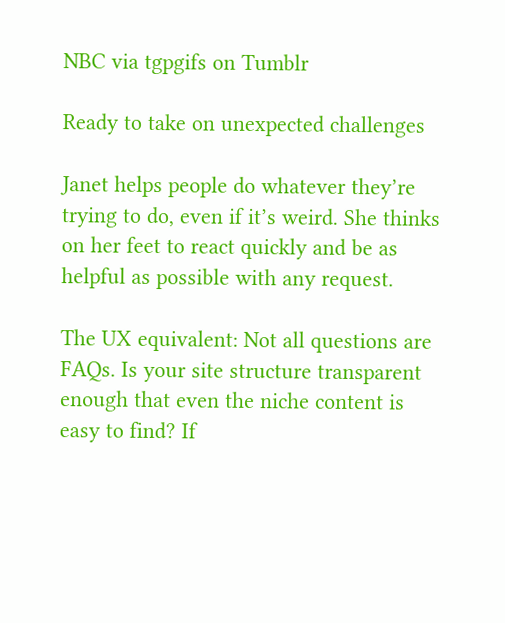NBC via tgpgifs on Tumblr

Ready to take on unexpected challenges

Janet helps people do whatever they’re trying to do, even if it’s weird. She thinks on her feet to react quickly and be as helpful as possible with any request.

The UX equivalent: Not all questions are FAQs. Is your site structure transparent enough that even the niche content is easy to find? If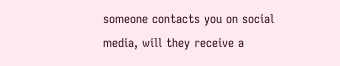someone contacts you on social media, will they receive a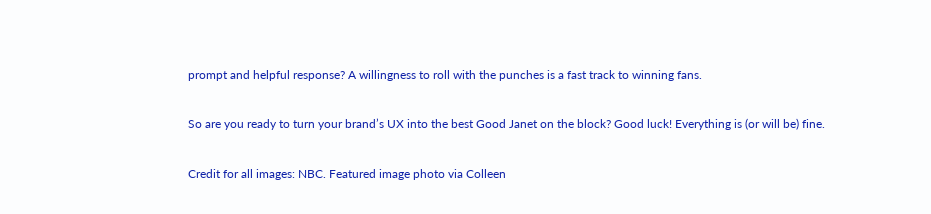prompt and helpful response? A willingness to roll with the punches is a fast track to winning fans.

So are you ready to turn your brand’s UX into the best Good Janet on the block? Good luck! Everything is (or will be) fine.

Credit for all images: NBC. Featured image photo via Colleen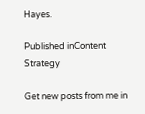Hayes.

Published inContent Strategy

Get new posts from me in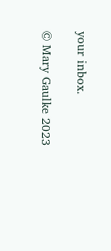your inbox.

© Mary Gaulke 2023